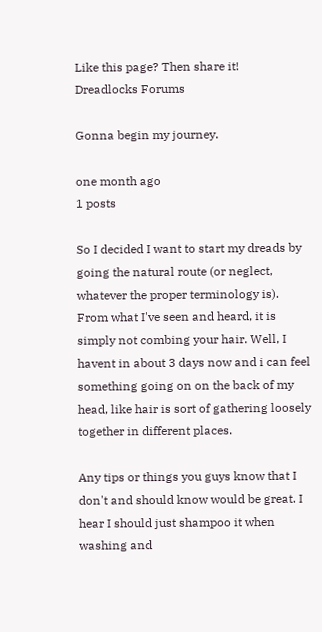Like this page? Then share it!
Dreadlocks Forums

Gonna begin my journey.

one month ago
1 posts

So I decided I want to start my dreads by going the natural route (or neglect, whatever the proper terminology is). From what I've seen and heard, it is simply not combing your hair. Well, I havent in about 3 days now and i can feel something going on on the back of my head, like hair is sort of gathering loosely together in different places.

Any tips or things you guys know that I don't and should know would be great. I hear I should just shampoo it when washing and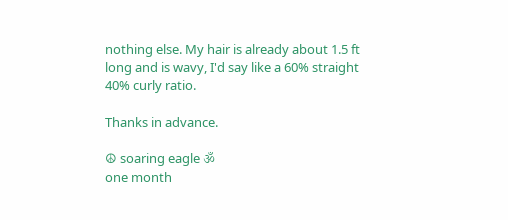nothing else. My hair is already about 1.5 ft long and is wavy, I'd say like a 60% straight 40% curly ratio.

Thanks in advance.

☮ soaring eagle ॐ
one month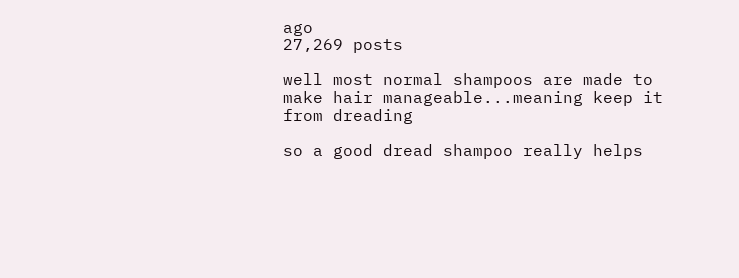ago
27,269 posts

well most normal shampoos are made to make hair manageable...meaning keep it from dreading

so a good dread shampoo really helps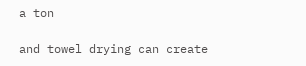a ton

and towel drying can create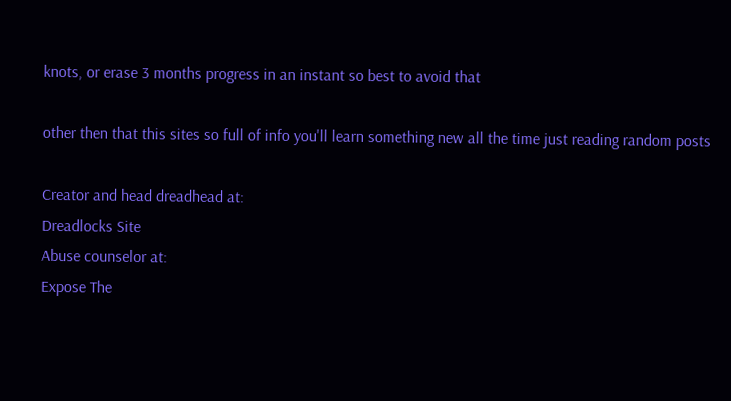knots, or erase 3 months progress in an instant so best to avoid that

other then that this sites so full of info you'll learn something new all the time just reading random posts

Creator and head dreadhead at:
Dreadlocks Site
Abuse counselor at:
Expose The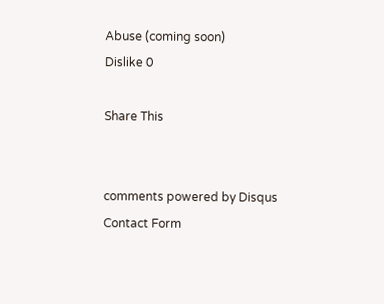Abuse (coming soon)
Dislike 0

Share This


comments powered by Disqus
Contact Form